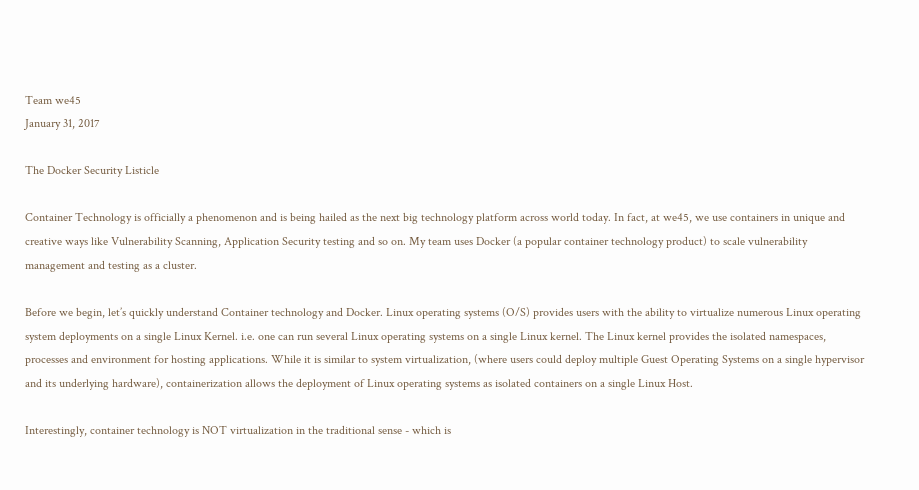Team we45
January 31, 2017

The Docker Security Listicle

Container Technology is officially a phenomenon and is being hailed as the next big technology platform across world today. In fact, at we45, we use containers in unique and creative ways like Vulnerability Scanning, Application Security testing and so on. My team uses Docker (a popular container technology product) to scale vulnerability management and testing as a cluster.

Before we begin, let’s quickly understand Container technology and Docker. Linux operating systems (O/S) provides users with the ability to virtualize numerous Linux operating system deployments on a single Linux Kernel. i.e. one can run several Linux operating systems on a single Linux kernel. The Linux kernel provides the isolated namespaces, processes and environment for hosting applications. While it is similar to system virtualization, (where users could deploy multiple Guest Operating Systems on a single hypervisor and its underlying hardware), containerization allows the deployment of Linux operating systems as isolated containers on a single Linux Host.

Interestingly, container technology is NOT virtualization in the traditional sense - which is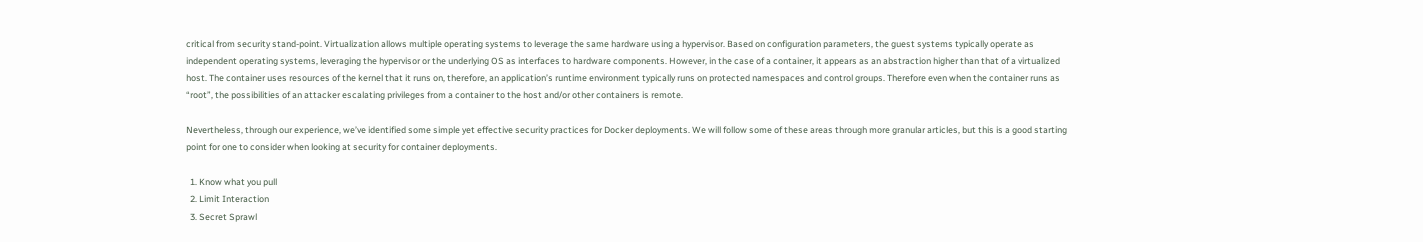critical from security stand-point. Virtualization allows multiple operating systems to leverage the same hardware using a hypervisor. Based on configuration parameters, the guest systems typically operate as independent operating systems, leveraging the hypervisor or the underlying OS as interfaces to hardware components. However, in the case of a container, it appears as an abstraction higher than that of a virtualized host. The container uses resources of the kernel that it runs on, therefore, an application’s runtime environment typically runs on protected namespaces and control groups. Therefore even when the container runs as “root”, the possibilities of an attacker escalating privileges from a container to the host and/or other containers is remote.

Nevertheless, through our experience, we’ve identified some simple yet effective security practices for Docker deployments. We will follow some of these areas through more granular articles, but this is a good starting point for one to consider when looking at security for container deployments.

  1. Know what you pull
  2. Limit Interaction
  3. Secret Sprawl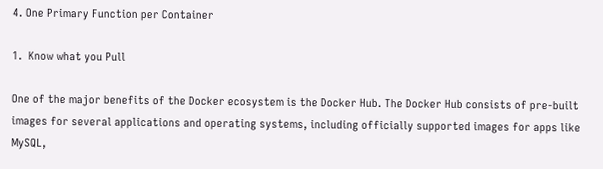4. One Primary Function per Container

1.  Know what you Pull

One of the major benefits of the Docker ecosystem is the Docker Hub. The Docker Hub consists of pre-built images for several applications and operating systems, including officially supported images for apps like MySQL,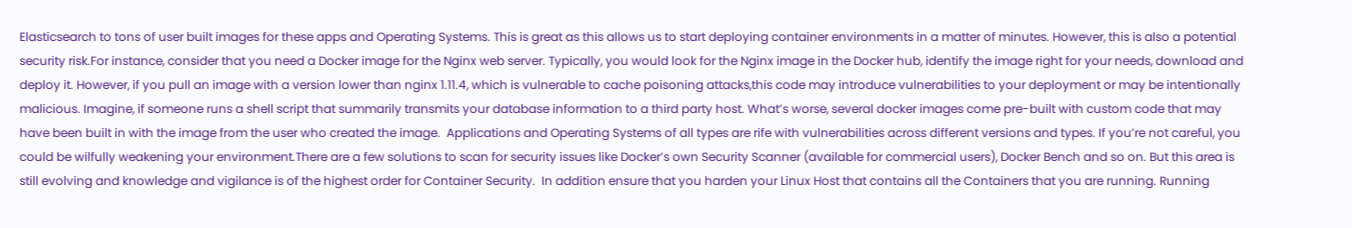Elasticsearch to tons of user built images for these apps and Operating Systems. This is great as this allows us to start deploying container environments in a matter of minutes. However, this is also a potential security risk.For instance, consider that you need a Docker image for the Nginx web server. Typically, you would look for the Nginx image in the Docker hub, identify the image right for your needs, download and deploy it. However, if you pull an image with a version lower than nginx 1.11.4, which is vulnerable to cache poisoning attacks,this code may introduce vulnerabilities to your deployment or may be intentionally malicious. Imagine, if someone runs a shell script that summarily transmits your database information to a third party host. What’s worse, several docker images come pre-built with custom code that may have been built in with the image from the user who created the image.  Applications and Operating Systems of all types are rife with vulnerabilities across different versions and types. If you’re not careful, you could be wilfully weakening your environment.There are a few solutions to scan for security issues like Docker’s own Security Scanner (available for commercial users), Docker Bench and so on. But this area is still evolving and knowledge and vigilance is of the highest order for Container Security.  In addition ensure that you harden your Linux Host that contains all the Containers that you are running. Running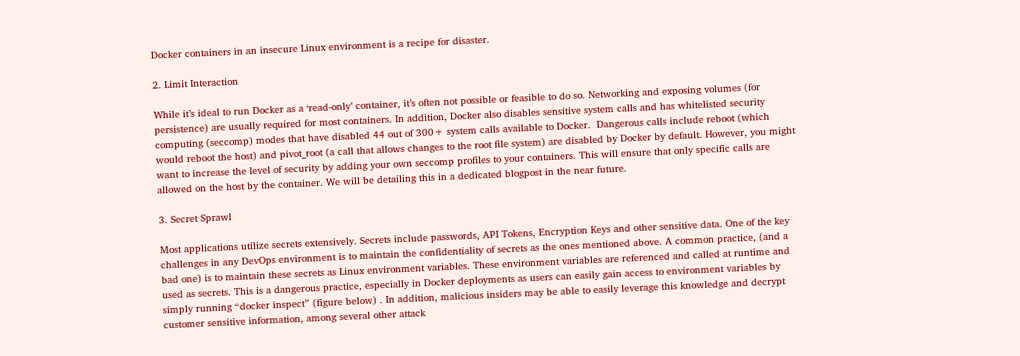Docker containers in an insecure Linux environment is a recipe for disaster.

2. Limit Interaction

While it’s ideal to run Docker as a ‘read-only’ container, it’s often not possible or feasible to do so. Networking and exposing volumes (for persistence) are usually required for most containers. In addition, Docker also disables sensitive system calls and has whitelisted security computing (seccomp) modes that have disabled 44 out of 300+ system calls available to Docker.  Dangerous calls include reboot (which would reboot the host) and pivot_root (a call that allows changes to the root file system) are disabled by Docker by default. However, you might want to increase the level of security by adding your own seccomp profiles to your containers. This will ensure that only specific calls are allowed on the host by the container. We will be detailing this in a dedicated blogpost in the near future.

3. Secret Sprawl

Most applications utilize secrets extensively. Secrets include passwords, API Tokens, Encryption Keys and other sensitive data. One of the key challenges in any DevOps environment is to maintain the confidentiality of secrets as the ones mentioned above. A common practice, (and a bad one) is to maintain these secrets as Linux environment variables. These environment variables are referenced and called at runtime and used as secrets. This is a dangerous practice, especially in Docker deployments as users can easily gain access to environment variables by simply running “docker inspect” (figure below) . In addition, malicious insiders may be able to easily leverage this knowledge and decrypt customer sensitive information, among several other attack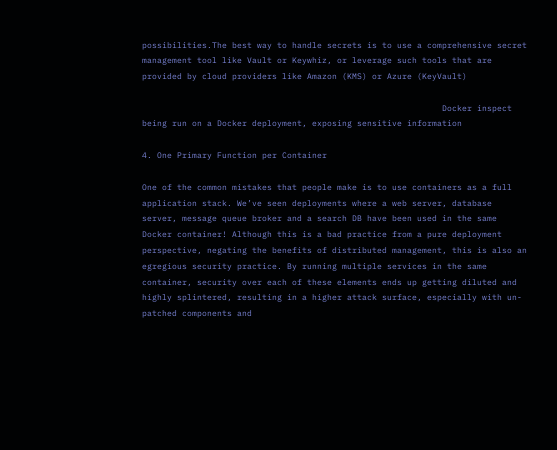possibilities.The best way to handle secrets is to use a comprehensive secret management tool like Vault or Keywhiz, or leverage such tools that are provided by cloud providers like Amazon (KMS) or Azure (KeyVault)

                                                            Docker inspect being run on a Docker deployment, exposing sensitive information

4. One Primary Function per Container

One of the common mistakes that people make is to use containers as a full application stack. We’ve seen deployments where a web server, database server, message queue broker and a search DB have been used in the same Docker container! Although this is a bad practice from a pure deployment perspective, negating the benefits of distributed management, this is also an egregious security practice. By running multiple services in the same container, security over each of these elements ends up getting diluted and highly splintered, resulting in a higher attack surface, especially with un-patched components and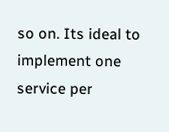so on. Its ideal to implement one service per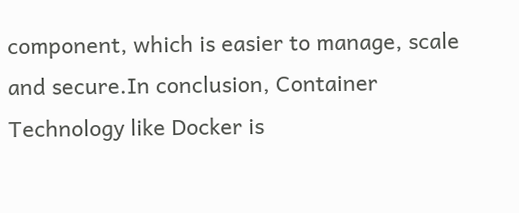component, which is easier to manage, scale and secure.In conclusion, Container Technology like Docker is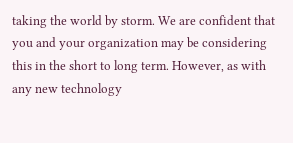taking the world by storm. We are confident that you and your organization may be considering this in the short to long term. However, as with any new technology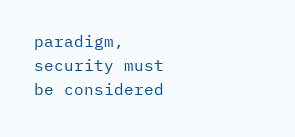paradigm, security must be considered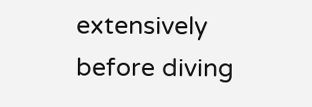extensively before diving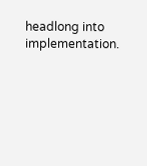headlong into implementation.